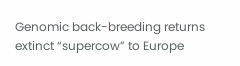Genomic back-breeding returns extinct “supercow” to Europe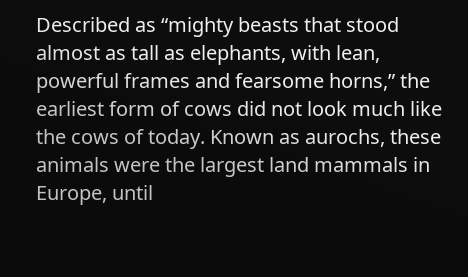Described as “mighty beasts that stood almost as tall as elephants, with lean, powerful frames and fearsome horns,” the earliest form of cows did not look much like the cows of today. Known as aurochs, these animals were the largest land mammals in Europe, until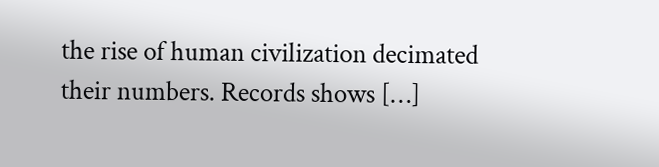the rise of human civilization decimated their numbers. Records shows […]